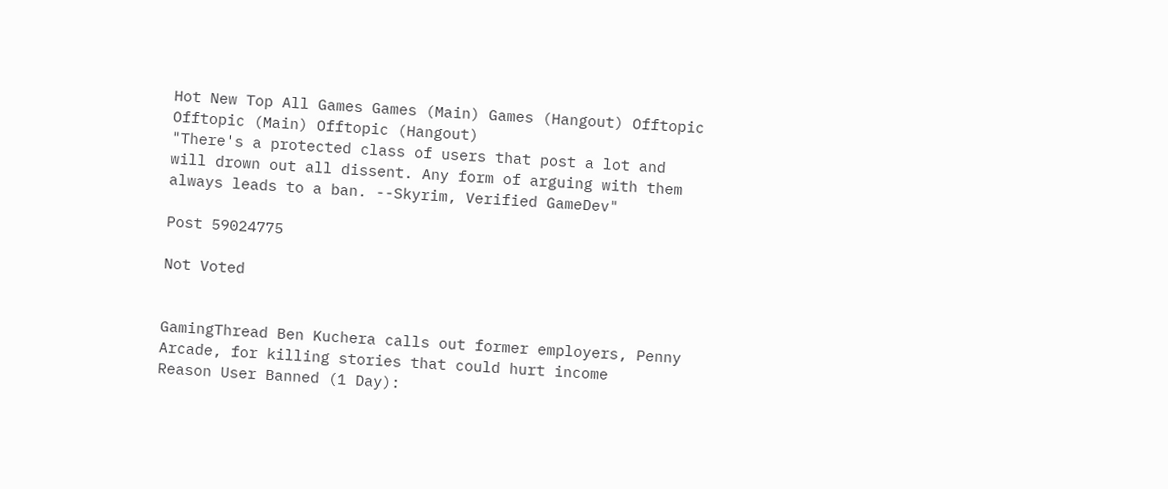Hot New Top All Games Games (Main) Games (Hangout) Offtopic Offtopic (Main) Offtopic (Hangout)
"There's a protected class of users that post a lot and will drown out all dissent. Any form of arguing with them always leads to a ban. --Skyrim, Verified GameDev"

Post 59024775

Not Voted


GamingThread Ben Kuchera calls out former employers, Penny Arcade, for killing stories that could hurt income
Reason User Banned (1 Day):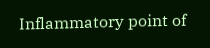Inflammatory point of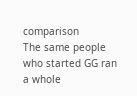comparison
The same people who started GG ran a whole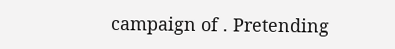campaign of . Pretending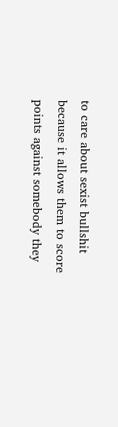to care about sexist bullshit because it allows them to score points against somebody they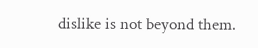dislike is not beyond them.